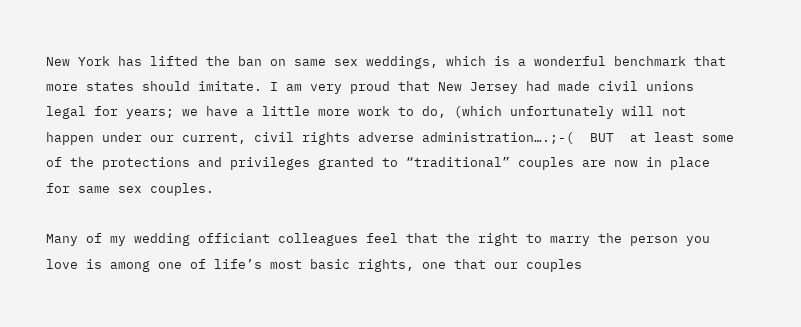New York has lifted the ban on same sex weddings, which is a wonderful benchmark that more states should imitate. I am very proud that New Jersey had made civil unions legal for years; we have a little more work to do, (which unfortunately will not happen under our current, civil rights adverse administration….;-(  BUT  at least some of the protections and privileges granted to “traditional” couples are now in place for same sex couples.

Many of my wedding officiant colleagues feel that the right to marry the person you love is among one of life’s most basic rights, one that our couples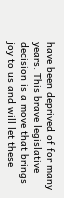have been deprived of for many years. This brave legislative decision is a move that brings joy to us and will let these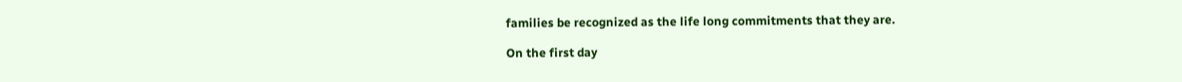families be recognized as the life long commitments that they are.

On the first day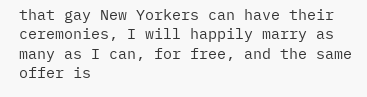that gay New Yorkers can have their ceremonies, I will happily marry as many as I can, for free, and the same offer is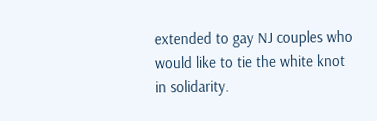extended to gay NJ couples who would like to tie the white knot in solidarity.